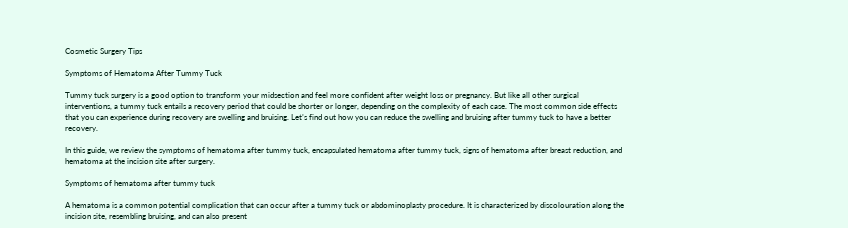Cosmetic Surgery Tips

Symptoms of Hematoma After Tummy Tuck

Tummy tuck surgery is a good option to transform your midsection and feel more confident after weight loss or pregnancy. But like all other surgical interventions, a tummy tuck entails a recovery period that could be shorter or longer, depending on the complexity of each case. The most common side effects that you can experience during recovery are swelling and bruising. Let’s find out how you can reduce the swelling and bruising after tummy tuck to have a better recovery.

In this guide, we review the symptoms of hematoma after tummy tuck, encapsulated hematoma after tummy tuck, signs of hematoma after breast reduction, and hematoma at the incision site after surgery.

Symptoms of hematoma after tummy tuck

A hematoma is a common potential complication that can occur after a tummy tuck or abdominoplasty procedure. It is characterized by discolouration along the incision site, resembling bruising, and can also present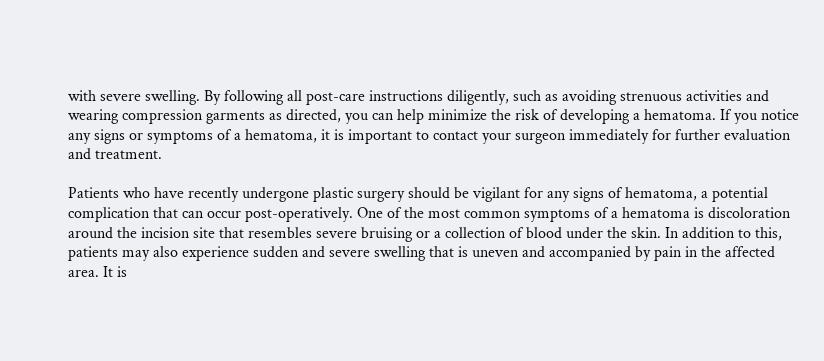with severe swelling. By following all post-care instructions diligently, such as avoiding strenuous activities and wearing compression garments as directed, you can help minimize the risk of developing a hematoma. If you notice any signs or symptoms of a hematoma, it is important to contact your surgeon immediately for further evaluation and treatment.

Patients who have recently undergone plastic surgery should be vigilant for any signs of hematoma, a potential complication that can occur post-operatively. One of the most common symptoms of a hematoma is discoloration around the incision site that resembles severe bruising or a collection of blood under the skin. In addition to this, patients may also experience sudden and severe swelling that is uneven and accompanied by pain in the affected area. It is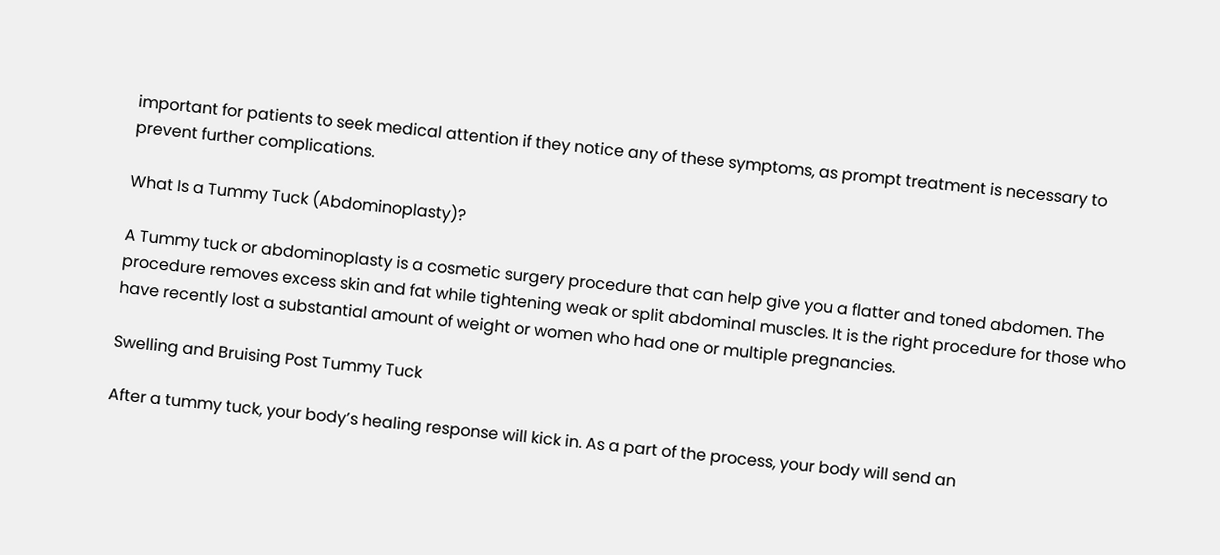important for patients to seek medical attention if they notice any of these symptoms, as prompt treatment is necessary to prevent further complications.

What Is a Tummy Tuck (Abdominoplasty)?

A Tummy tuck or abdominoplasty is a cosmetic surgery procedure that can help give you a flatter and toned abdomen. The procedure removes excess skin and fat while tightening weak or split abdominal muscles. It is the right procedure for those who have recently lost a substantial amount of weight or women who had one or multiple pregnancies.

Swelling and Bruising Post Tummy Tuck

After a tummy tuck, your body’s healing response will kick in. As a part of the process, your body will send an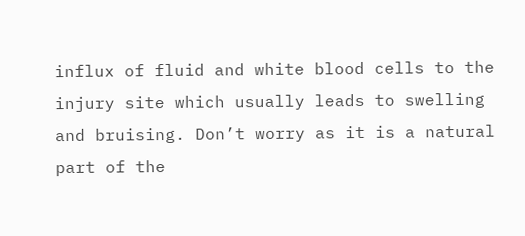influx of fluid and white blood cells to the injury site which usually leads to swelling and bruising. Don’t worry as it is a natural part of the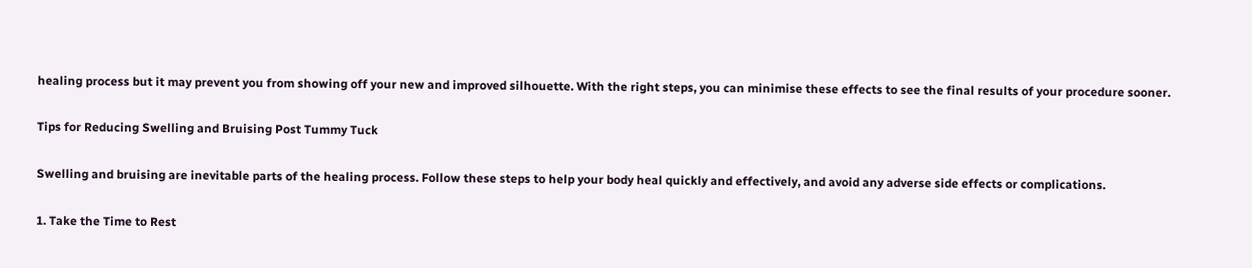healing process but it may prevent you from showing off your new and improved silhouette. With the right steps, you can minimise these effects to see the final results of your procedure sooner.

Tips for Reducing Swelling and Bruising Post Tummy Tuck

Swelling and bruising are inevitable parts of the healing process. Follow these steps to help your body heal quickly and effectively, and avoid any adverse side effects or complications.

1. Take the Time to Rest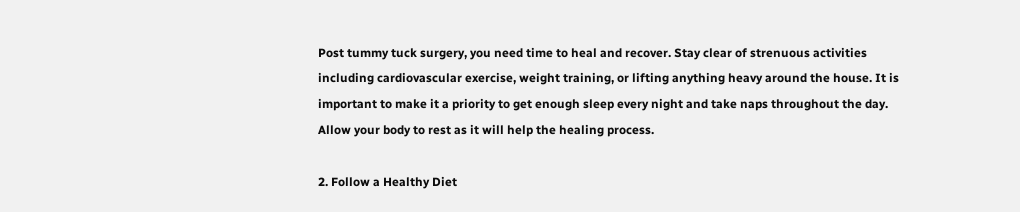Post tummy tuck surgery, you need time to heal and recover. Stay clear of strenuous activities including cardiovascular exercise, weight training, or lifting anything heavy around the house. It is important to make it a priority to get enough sleep every night and take naps throughout the day. Allow your body to rest as it will help the healing process.

2. Follow a Healthy Diet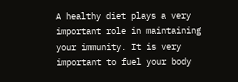A healthy diet plays a very important role in maintaining your immunity. It is very important to fuel your body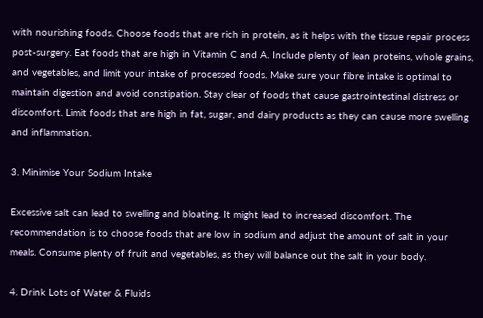with nourishing foods. Choose foods that are rich in protein, as it helps with the tissue repair process post-surgery. Eat foods that are high in Vitamin C and A. Include plenty of lean proteins, whole grains, and vegetables, and limit your intake of processed foods. Make sure your fibre intake is optimal to maintain digestion and avoid constipation. Stay clear of foods that cause gastrointestinal distress or discomfort. Limit foods that are high in fat, sugar, and dairy products as they can cause more swelling and inflammation.

3. Minimise Your Sodium Intake

Excessive salt can lead to swelling and bloating. It might lead to increased discomfort. The recommendation is to choose foods that are low in sodium and adjust the amount of salt in your meals. Consume plenty of fruit and vegetables, as they will balance out the salt in your body.

4. Drink Lots of Water & Fluids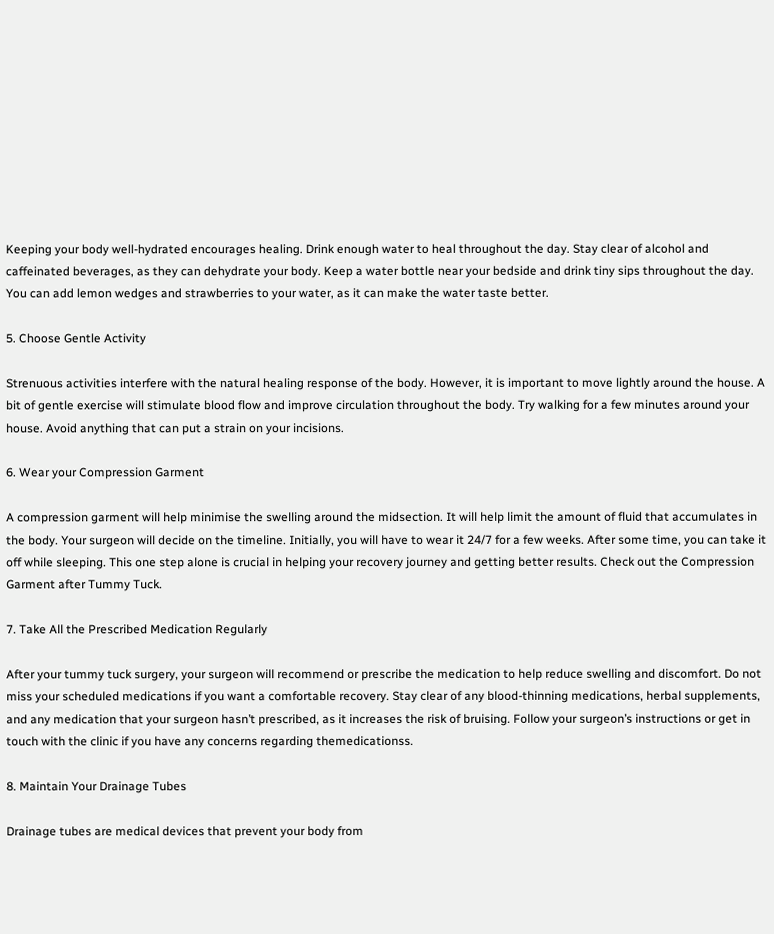Keeping your body well-hydrated encourages healing. Drink enough water to heal throughout the day. Stay clear of alcohol and caffeinated beverages, as they can dehydrate your body. Keep a water bottle near your bedside and drink tiny sips throughout the day. You can add lemon wedges and strawberries to your water, as it can make the water taste better.

5. Choose Gentle Activity

Strenuous activities interfere with the natural healing response of the body. However, it is important to move lightly around the house. A bit of gentle exercise will stimulate blood flow and improve circulation throughout the body. Try walking for a few minutes around your house. Avoid anything that can put a strain on your incisions.

6. Wear your Compression Garment

A compression garment will help minimise the swelling around the midsection. It will help limit the amount of fluid that accumulates in the body. Your surgeon will decide on the timeline. Initially, you will have to wear it 24/7 for a few weeks. After some time, you can take it off while sleeping. This one step alone is crucial in helping your recovery journey and getting better results. Check out the Compression Garment after Tummy Tuck.

7. Take All the Prescribed Medication Regularly

After your tummy tuck surgery, your surgeon will recommend or prescribe the medication to help reduce swelling and discomfort. Do not miss your scheduled medications if you want a comfortable recovery. Stay clear of any blood-thinning medications, herbal supplements, and any medication that your surgeon hasn’t prescribed, as it increases the risk of bruising. Follow your surgeon’s instructions or get in touch with the clinic if you have any concerns regarding themedicationss.

8. Maintain Your Drainage Tubes

Drainage tubes are medical devices that prevent your body from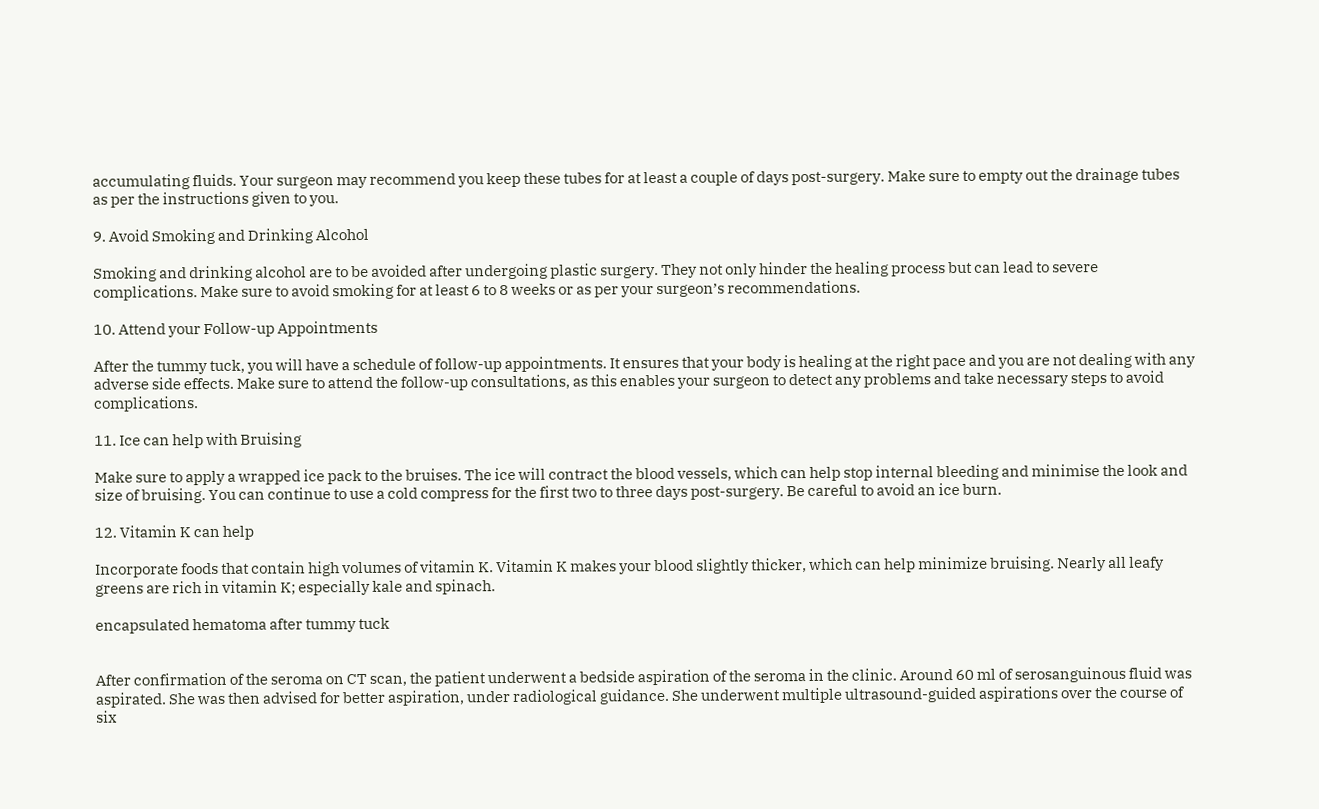accumulating fluids. Your surgeon may recommend you keep these tubes for at least a couple of days post-surgery. Make sure to empty out the drainage tubes as per the instructions given to you.

9. Avoid Smoking and Drinking Alcohol

Smoking and drinking alcohol are to be avoided after undergoing plastic surgery. They not only hinder the healing process but can lead to severe complications. Make sure to avoid smoking for at least 6 to 8 weeks or as per your surgeon’s recommendations.

10. Attend your Follow-up Appointments

After the tummy tuck, you will have a schedule of follow-up appointments. It ensures that your body is healing at the right pace and you are not dealing with any adverse side effects. Make sure to attend the follow-up consultations, as this enables your surgeon to detect any problems and take necessary steps to avoid complications.

11. Ice can help with Bruising

Make sure to apply a wrapped ice pack to the bruises. The ice will contract the blood vessels, which can help stop internal bleeding and minimise the look and size of bruising. You can continue to use a cold compress for the first two to three days post-surgery. Be careful to avoid an ice burn.

12. Vitamin K can help

Incorporate foods that contain high volumes of vitamin K. Vitamin K makes your blood slightly thicker, which can help minimize bruising. Nearly all leafy greens are rich in vitamin K; especially kale and spinach.

encapsulated hematoma after tummy tuck


After confirmation of the seroma on CT scan, the patient underwent a bedside aspiration of the seroma in the clinic. Around 60 ml of serosanguinous fluid was aspirated. She was then advised for better aspiration, under radiological guidance. She underwent multiple ultrasound-guided aspirations over the course of six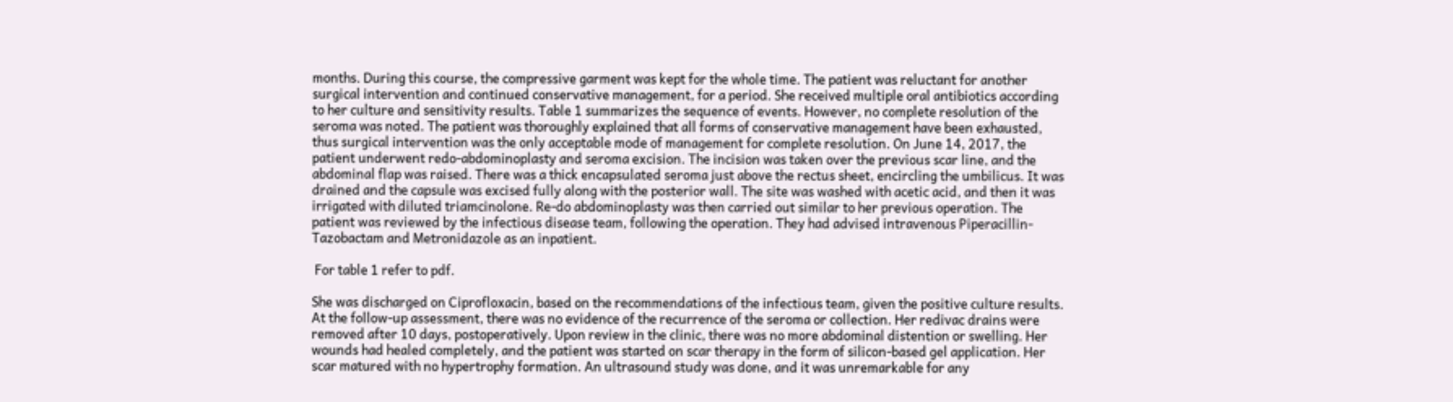months. During this course, the compressive garment was kept for the whole time. The patient was reluctant for another surgical intervention and continued conservative management, for a period. She received multiple oral antibiotics according to her culture and sensitivity results. Table 1 summarizes the sequence of events. However, no complete resolution of the seroma was noted. The patient was thoroughly explained that all forms of conservative management have been exhausted, thus surgical intervention was the only acceptable mode of management for complete resolution. On June 14, 2017, the patient underwent redo-abdominoplasty and seroma excision. The incision was taken over the previous scar line, and the abdominal flap was raised. There was a thick encapsulated seroma just above the rectus sheet, encircling the umbilicus. It was drained and the capsule was excised fully along with the posterior wall. The site was washed with acetic acid, and then it was irrigated with diluted triamcinolone. Re-do abdominoplasty was then carried out similar to her previous operation. The patient was reviewed by the infectious disease team, following the operation. They had advised intravenous Piperacillin- Tazobactam and Metronidazole as an inpatient.

 For table 1 refer to pdf.

She was discharged on Ciprofloxacin, based on the recommendations of the infectious team, given the positive culture results. At the follow-up assessment, there was no evidence of the recurrence of the seroma or collection. Her redivac drains were removed after 10 days, postoperatively. Upon review in the clinic, there was no more abdominal distention or swelling. Her wounds had healed completely, and the patient was started on scar therapy in the form of silicon-based gel application. Her scar matured with no hypertrophy formation. An ultrasound study was done, and it was unremarkable for any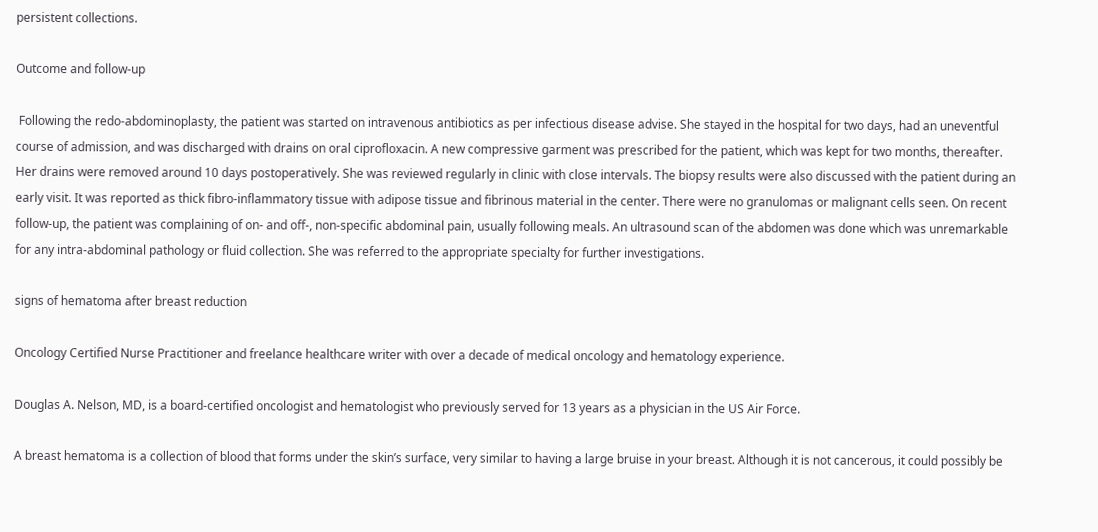persistent collections.

Outcome and follow-up

 Following the redo-abdominoplasty, the patient was started on intravenous antibiotics as per infectious disease advise. She stayed in the hospital for two days, had an uneventful course of admission, and was discharged with drains on oral ciprofloxacin. A new compressive garment was prescribed for the patient, which was kept for two months, thereafter. Her drains were removed around 10 days postoperatively. She was reviewed regularly in clinic with close intervals. The biopsy results were also discussed with the patient during an early visit. It was reported as thick fibro-inflammatory tissue with adipose tissue and fibrinous material in the center. There were no granulomas or malignant cells seen. On recent follow-up, the patient was complaining of on- and off-, non-specific abdominal pain, usually following meals. An ultrasound scan of the abdomen was done which was unremarkable for any intra-abdominal pathology or fluid collection. She was referred to the appropriate specialty for further investigations.

signs of hematoma after breast reduction

Oncology Certified Nurse Practitioner and freelance healthcare writer with over a decade of medical oncology and hematology experience.

Douglas A. Nelson, MD, is a board-certified oncologist and hematologist who previously served for 13 years as a physician in the US Air Force.

A breast hematoma is a collection of blood that forms under the skin’s surface, very similar to having a large bruise in your breast. Although it is not cancerous, it could possibly be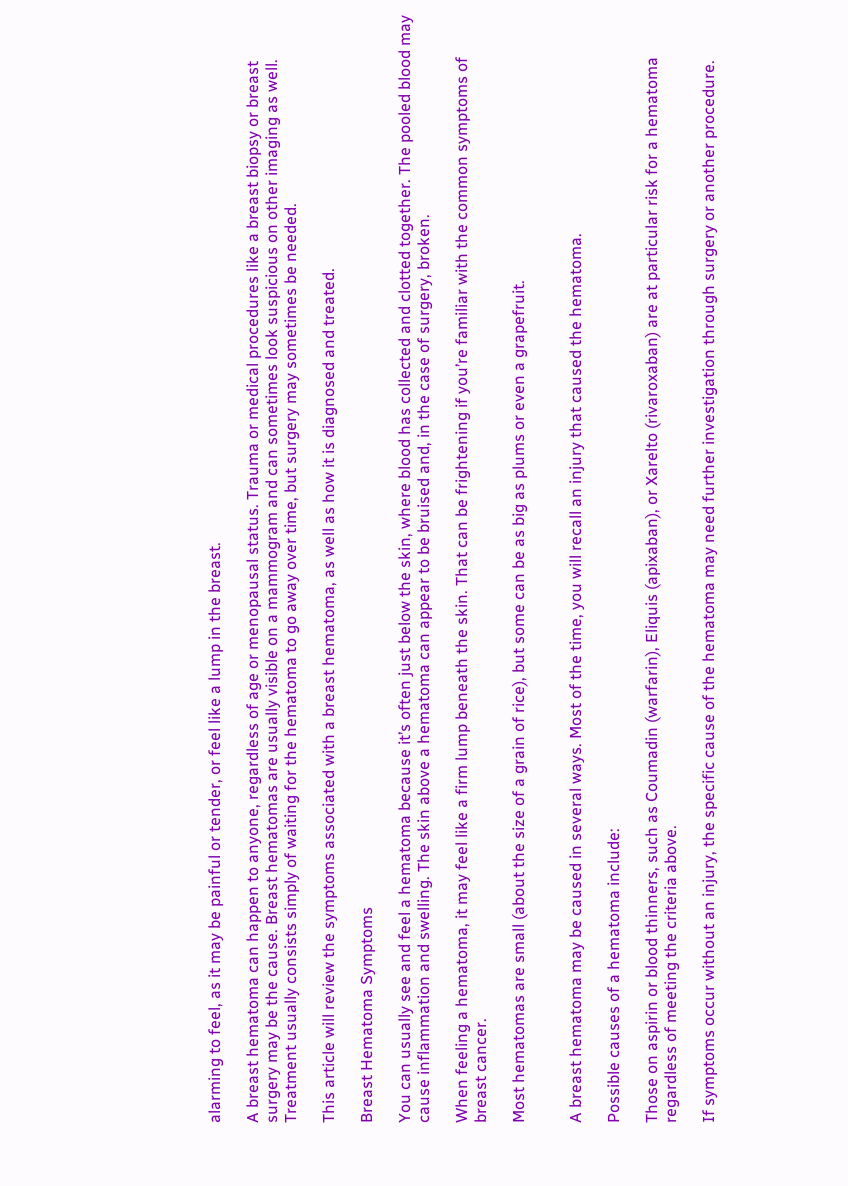alarming to feel, as it may be painful or tender, or feel like a lump in the breast.

A breast hematoma can happen to anyone, regardless of age or menopausal status. Trauma or medical procedures like a breast biopsy or breast surgery may be the cause. Breast hematomas are usually visible on a mammogram and can sometimes look suspicious on other imaging as well. Treatment usually consists simply of waiting for the hematoma to go away over time, but surgery may sometimes be needed.

This article will review the symptoms associated with a breast hematoma, as well as how it is diagnosed and treated.

Breast Hematoma Symptoms

You can usually see and feel a hematoma because it’s often just below the skin, where blood has collected and clotted together. The pooled blood may cause inflammation and swelling. The skin above a hematoma can appear to be bruised and, in the case of surgery, broken.

When feeling a hematoma, it may feel like a firm lump beneath the skin. That can be frightening if you’re familiar with the common symptoms of breast cancer.

Most hematomas are small (about the size of a grain of rice), but some can be as big as plums or even a grapefruit.


A breast hematoma may be caused in several ways. Most of the time, you will recall an injury that caused the hematoma.

Possible causes of a hematoma include:

Those on aspirin or blood thinners, such as Coumadin (warfarin), Eliquis (apixaban), or Xarelto (rivaroxaban) are at particular risk for a hematoma regardless of meeting the criteria above.

If symptoms occur without an injury, the specific cause of the hematoma may need further investigation through surgery or another procedure.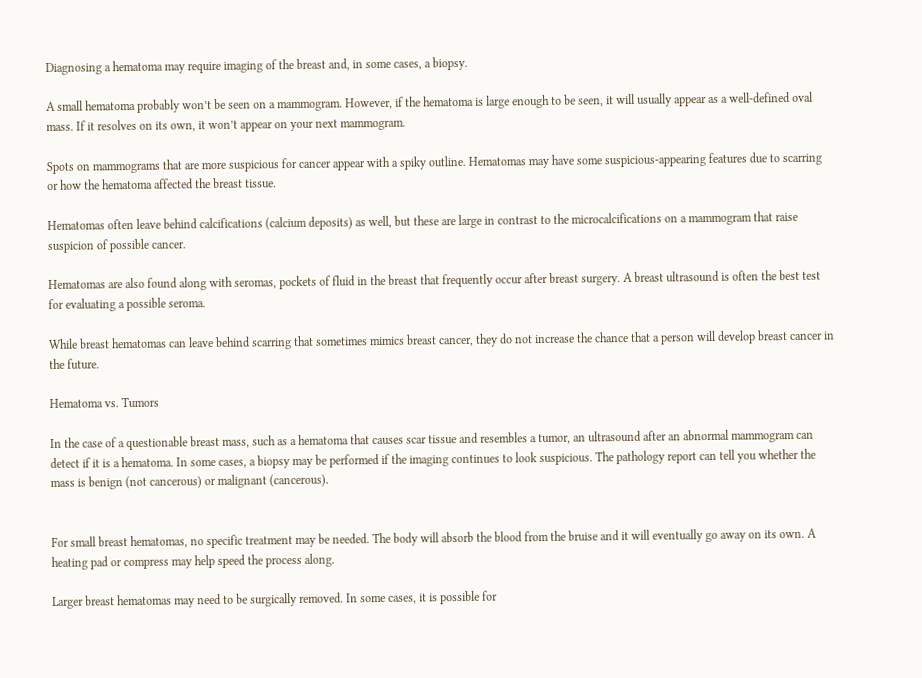Diagnosing a hematoma may require imaging of the breast and, in some cases, a biopsy.

A small hematoma probably won’t be seen on a mammogram. However, if the hematoma is large enough to be seen, it will usually appear as a well-defined oval mass. If it resolves on its own, it won’t appear on your next mammogram.

Spots on mammograms that are more suspicious for cancer appear with a spiky outline. Hematomas may have some suspicious-appearing features due to scarring or how the hematoma affected the breast tissue.

Hematomas often leave behind calcifications (calcium deposits) as well, but these are large in contrast to the microcalcifications on a mammogram that raise suspicion of possible cancer.

Hematomas are also found along with seromas, pockets of fluid in the breast that frequently occur after breast surgery. A breast ultrasound is often the best test for evaluating a possible seroma.

While breast hematomas can leave behind scarring that sometimes mimics breast cancer, they do not increase the chance that a person will develop breast cancer in the future.

Hematoma vs. Tumors

In the case of a questionable breast mass, such as a hematoma that causes scar tissue and resembles a tumor, an ultrasound after an abnormal mammogram can detect if it is a hematoma. In some cases, a biopsy may be performed if the imaging continues to look suspicious. The pathology report can tell you whether the mass is benign (not cancerous) or malignant (cancerous).


For small breast hematomas, no specific treatment may be needed. The body will absorb the blood from the bruise and it will eventually go away on its own. A heating pad or compress may help speed the process along.

Larger breast hematomas may need to be surgically removed. In some cases, it is possible for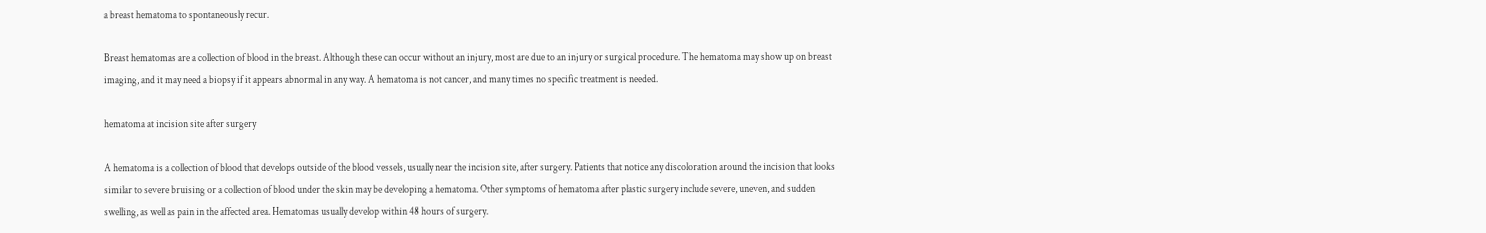a breast hematoma to spontaneously recur.

Breast hematomas are a collection of blood in the breast. Although these can occur without an injury, most are due to an injury or surgical procedure. The hematoma may show up on breast imaging, and it may need a biopsy if it appears abnormal in any way. A hematoma is not cancer, and many times no specific treatment is needed.

hematoma at incision site after surgery

A hematoma is a collection of blood that develops outside of the blood vessels, usually near the incision site, after surgery. Patients that notice any discoloration around the incision that looks similar to severe bruising or a collection of blood under the skin may be developing a hematoma. Other symptoms of hematoma after plastic surgery include severe, uneven, and sudden swelling, as well as pain in the affected area. Hematomas usually develop within 48 hours of surgery.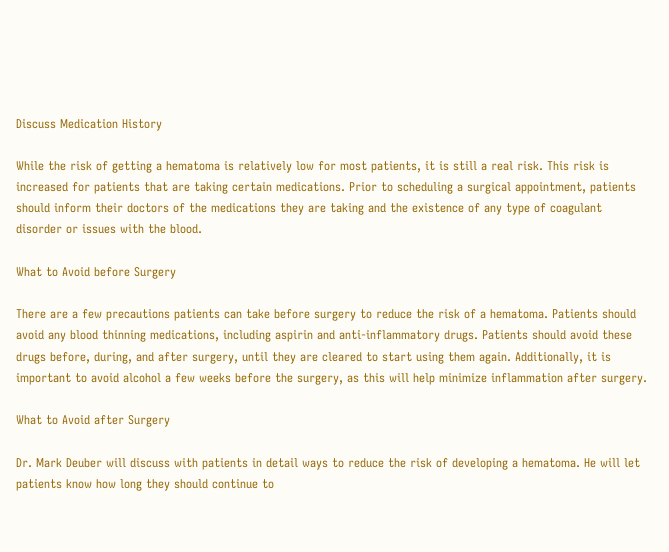Discuss Medication History

While the risk of getting a hematoma is relatively low for most patients, it is still a real risk. This risk is increased for patients that are taking certain medications. Prior to scheduling a surgical appointment, patients should inform their doctors of the medications they are taking and the existence of any type of coagulant disorder or issues with the blood.

What to Avoid before Surgery

There are a few precautions patients can take before surgery to reduce the risk of a hematoma. Patients should avoid any blood thinning medications, including aspirin and anti-inflammatory drugs. Patients should avoid these drugs before, during, and after surgery, until they are cleared to start using them again. Additionally, it is important to avoid alcohol a few weeks before the surgery, as this will help minimize inflammation after surgery.

What to Avoid after Surgery

Dr. Mark Deuber will discuss with patients in detail ways to reduce the risk of developing a hematoma. He will let patients know how long they should continue to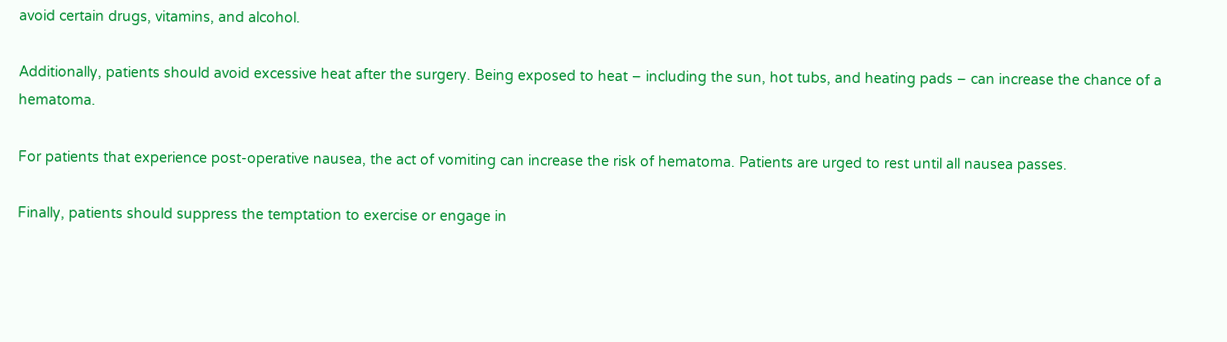avoid certain drugs, vitamins, and alcohol.

Additionally, patients should avoid excessive heat after the surgery. Being exposed to heat – including the sun, hot tubs, and heating pads – can increase the chance of a hematoma.

For patients that experience post-operative nausea, the act of vomiting can increase the risk of hematoma. Patients are urged to rest until all nausea passes.

Finally, patients should suppress the temptation to exercise or engage in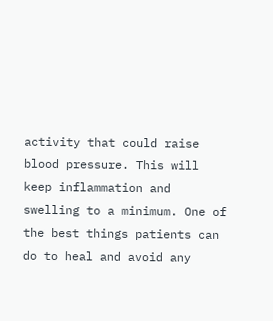activity that could raise blood pressure. This will keep inflammation and swelling to a minimum. One of the best things patients can do to heal and avoid any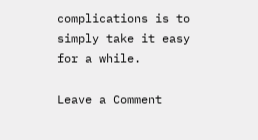complications is to simply take it easy for a while.

Leave a Comment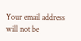Your email address will not be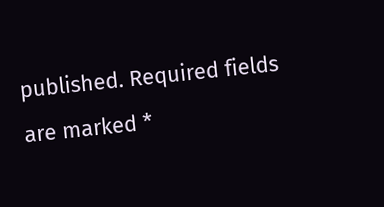published. Required fields are marked *